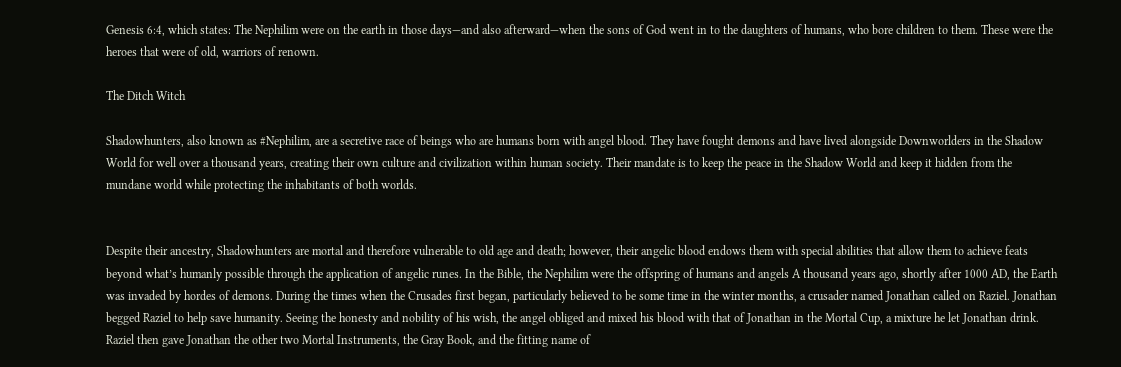Genesis 6:4, which states: The Nephilim were on the earth in those days—and also afterward—when the sons of God went in to the daughters of humans, who bore children to them. These were the heroes that were of old, warriors of renown.

The Ditch Witch

Shadowhunters, also known as #Nephilim, are a secretive race of beings who are humans born with angel blood. They have fought demons and have lived alongside Downworlders in the Shadow World for well over a thousand years, creating their own culture and civilization within human society. Their mandate is to keep the peace in the Shadow World and keep it hidden from the mundane world while protecting the inhabitants of both worlds.


Despite their ancestry, Shadowhunters are mortal and therefore vulnerable to old age and death; however, their angelic blood endows them with special abilities that allow them to achieve feats beyond what’s humanly possible through the application of angelic runes. In the Bible, the Nephilim were the offspring of humans and angels A thousand years ago, shortly after 1000 AD, the Earth was invaded by hordes of demons. During the times when the Crusades first began, particularly believed to be some time in the winter months, a crusader named Jonathan called on Raziel. Jonathan begged Raziel to help save humanity. Seeing the honesty and nobility of his wish, the angel obliged and mixed his blood with that of Jonathan in the Mortal Cup, a mixture he let Jonathan drink. Raziel then gave Jonathan the other two Mortal Instruments, the Gray Book, and the fitting name of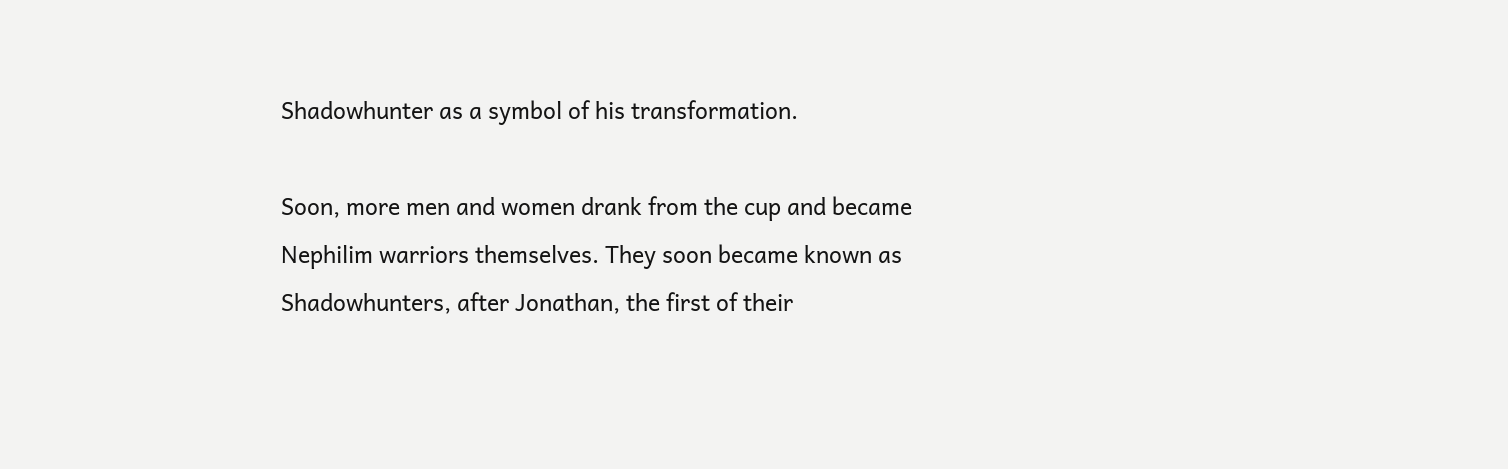Shadowhunter as a symbol of his transformation.

Soon, more men and women drank from the cup and became Nephilim warriors themselves. They soon became known as Shadowhunters, after Jonathan, the first of their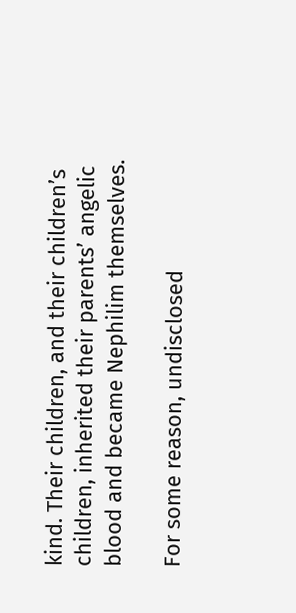kind. Their children, and their children’s children, inherited their parents’ angelic blood and became Nephilim themselves.

For some reason, undisclosed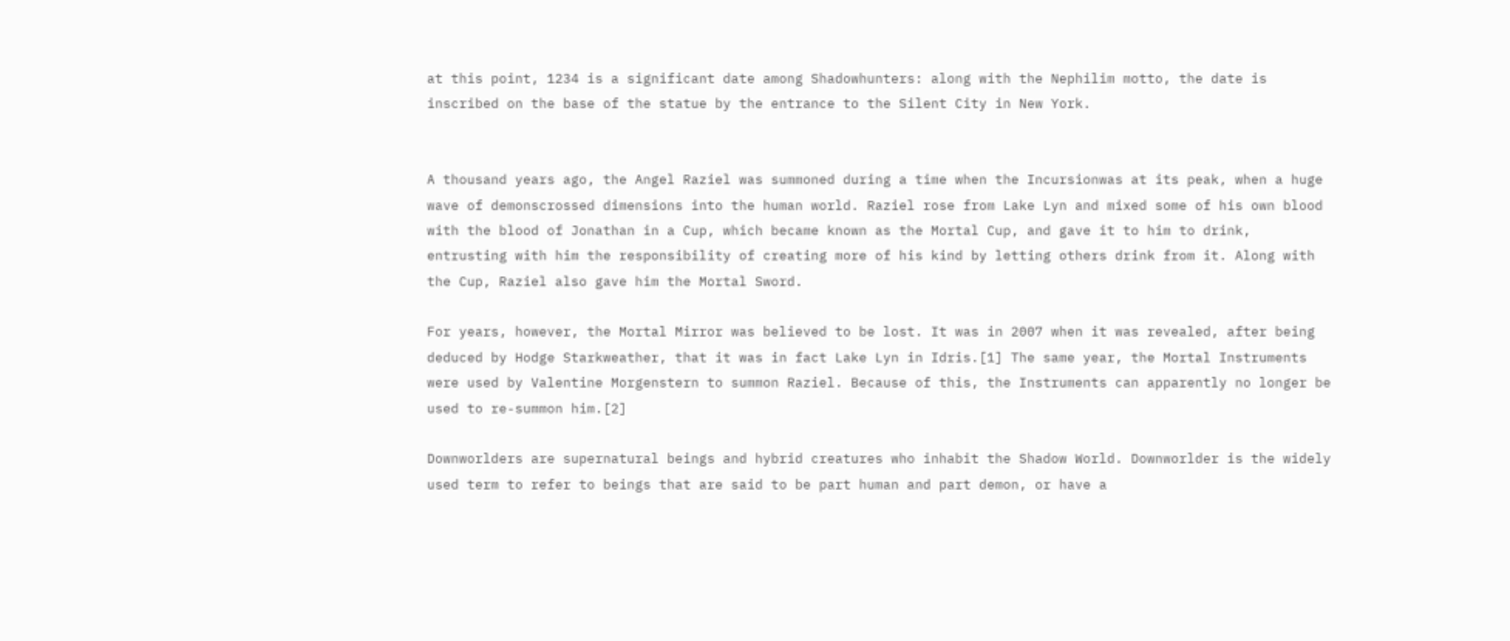at this point, 1234 is a significant date among Shadowhunters: along with the Nephilim motto, the date is inscribed on the base of the statue by the entrance to the Silent City in New York.


A thousand years ago, the Angel Raziel was summoned during a time when the Incursionwas at its peak, when a huge wave of demonscrossed dimensions into the human world. Raziel rose from Lake Lyn and mixed some of his own blood with the blood of Jonathan in a Cup, which became known as the Mortal Cup, and gave it to him to drink, entrusting with him the responsibility of creating more of his kind by letting others drink from it. Along with the Cup, Raziel also gave him the Mortal Sword.

For years, however, the Mortal Mirror was believed to be lost. It was in 2007 when it was revealed, after being deduced by Hodge Starkweather, that it was in fact Lake Lyn in Idris.[1] The same year, the Mortal Instruments were used by Valentine Morgenstern to summon Raziel. Because of this, the Instruments can apparently no longer be used to re-summon him.[2]

Downworlders are supernatural beings and hybrid creatures who inhabit the Shadow World. Downworlder is the widely used term to refer to beings that are said to be part human and part demon, or have a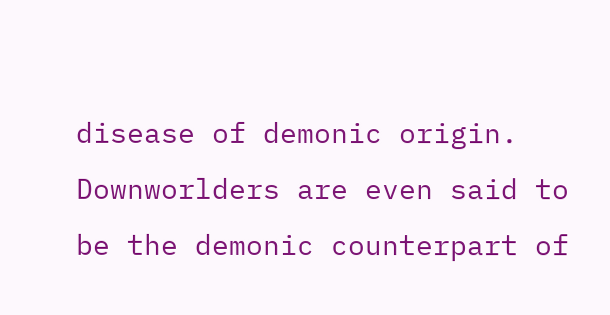disease of demonic origin. Downworlders are even said to be the demonic counterpart of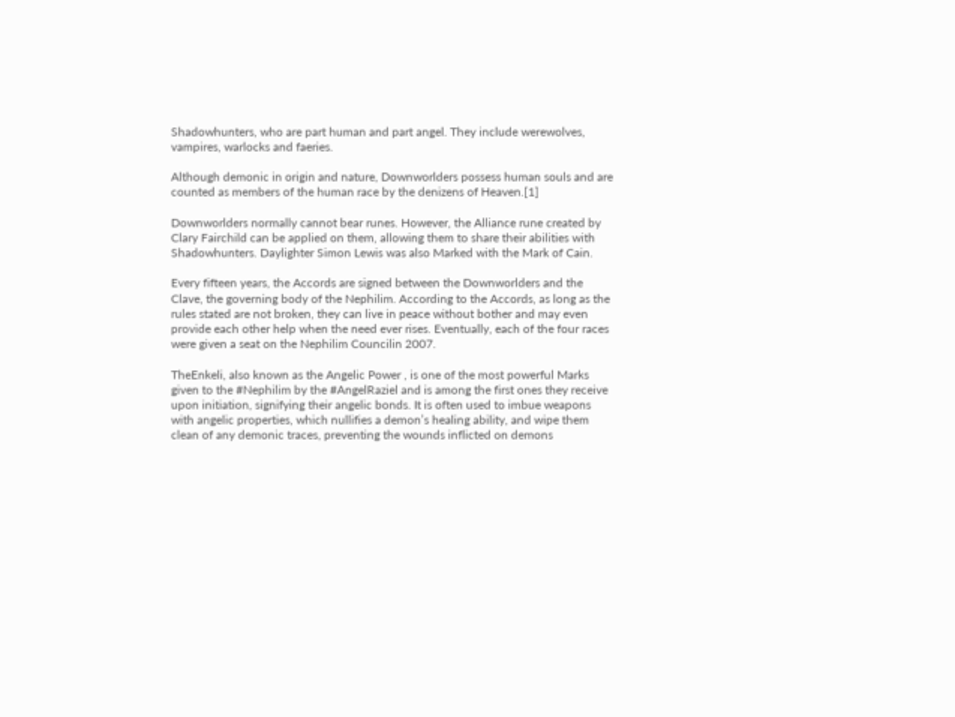Shadowhunters, who are part human and part angel. They include werewolves, vampires, warlocks and faeries.

Although demonic in origin and nature, Downworlders possess human souls and are counted as members of the human race by the denizens of Heaven.[1]

Downworlders normally cannot bear runes. However, the Alliance rune created by Clary Fairchild can be applied on them, allowing them to share their abilities with Shadowhunters. Daylighter Simon Lewis was also Marked with the Mark of Cain.

Every fifteen years, the Accords are signed between the Downworlders and the Clave, the governing body of the Nephilim. According to the Accords, as long as the rules stated are not broken, they can live in peace without bother and may even provide each other help when the need ever rises. Eventually, each of the four races were given a seat on the Nephilim Councilin 2007.

TheEnkeli, also known as the Angelic Power , is one of the most powerful Marks given to the #Nephilim by the #AngelRaziel and is among the first ones they receive upon initiation, signifying their angelic bonds. It is often used to imbue weapons with angelic properties, which nullifies a demon’s healing ability, and wipe them clean of any demonic traces, preventing the wounds inflicted on demons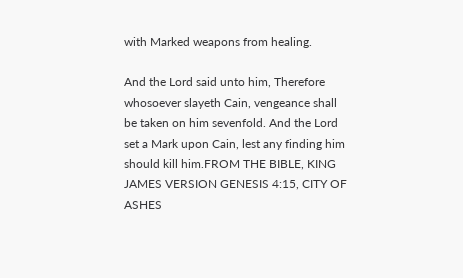with Marked weapons from healing.

And the Lord said unto him, Therefore whosoever slayeth Cain, vengeance shall be taken on him sevenfold. And the Lord set a Mark upon Cain, lest any finding him should kill him.FROM THE BIBLE, KING JAMES VERSION GENESIS 4:15, CITY OF ASHES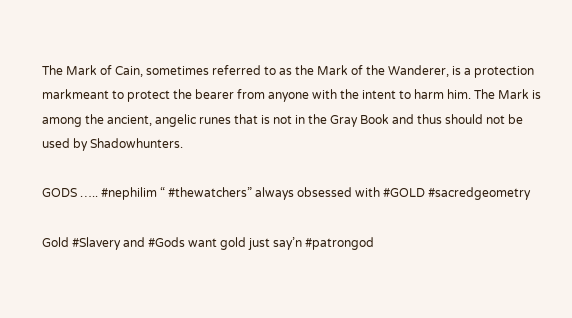The Mark of Cain, sometimes referred to as the Mark of the Wanderer, is a protection markmeant to protect the bearer from anyone with the intent to harm him. The Mark is among the ancient, angelic runes that is not in the Gray Book and thus should not be used by Shadowhunters.

GODS ….. #nephilim “ #thewatchers” always obsessed with #GOLD #sacredgeometry

Gold #Slavery and #Gods want gold just say’n #patrongod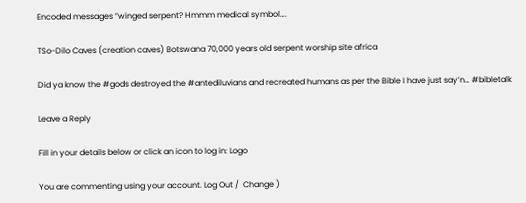Encoded messages ”winged serpent? Hmmm medical symbol….

TSo-Dilo Caves (creation caves) Botswana 70,000 years old serpent worship site africa

Did ya know the #gods destroyed the #antediluvians and recreated humans as per the Bible I have just say’n… #bibletalk

Leave a Reply

Fill in your details below or click an icon to log in: Logo

You are commenting using your account. Log Out /  Change )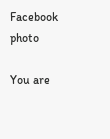Facebook photo

You are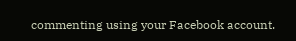commenting using your Facebook account.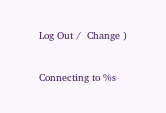Log Out /  Change )

Connecting to %s